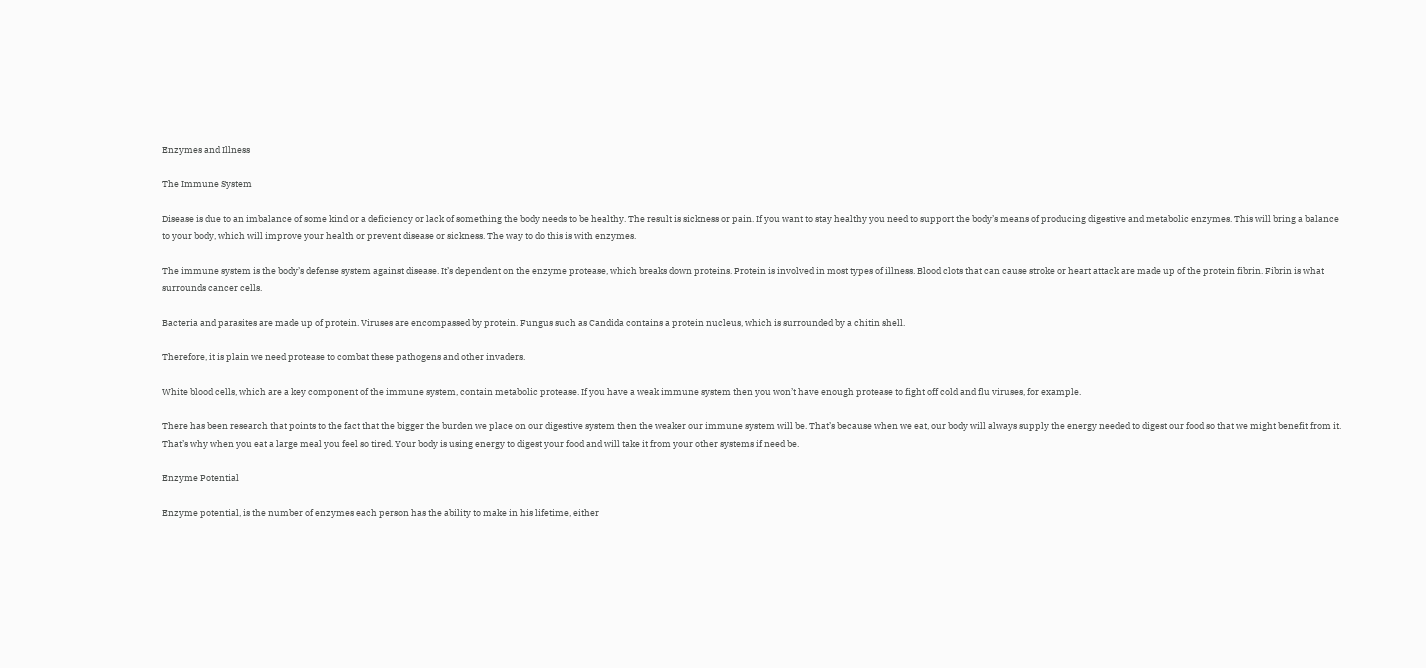Enzymes and Illness

The Immune System

Disease is due to an imbalance of some kind or a deficiency or lack of something the body needs to be healthy. The result is sickness or pain. If you want to stay healthy you need to support the body’s means of producing digestive and metabolic enzymes. This will bring a balance to your body, which will improve your health or prevent disease or sickness. The way to do this is with enzymes.

The immune system is the body’s defense system against disease. It’s dependent on the enzyme protease, which breaks down proteins. Protein is involved in most types of illness. Blood clots that can cause stroke or heart attack are made up of the protein fibrin. Fibrin is what surrounds cancer cells.

Bacteria and parasites are made up of protein. Viruses are encompassed by protein. Fungus such as Candida contains a protein nucleus, which is surrounded by a chitin shell.

Therefore, it is plain we need protease to combat these pathogens and other invaders.

White blood cells, which are a key component of the immune system, contain metabolic protease. If you have a weak immune system then you won’t have enough protease to fight off cold and flu viruses, for example.

There has been research that points to the fact that the bigger the burden we place on our digestive system then the weaker our immune system will be. That’s because when we eat, our body will always supply the energy needed to digest our food so that we might benefit from it. That’s why when you eat a large meal you feel so tired. Your body is using energy to digest your food and will take it from your other systems if need be.

Enzyme Potential

Enzyme potential, is the number of enzymes each person has the ability to make in his lifetime, either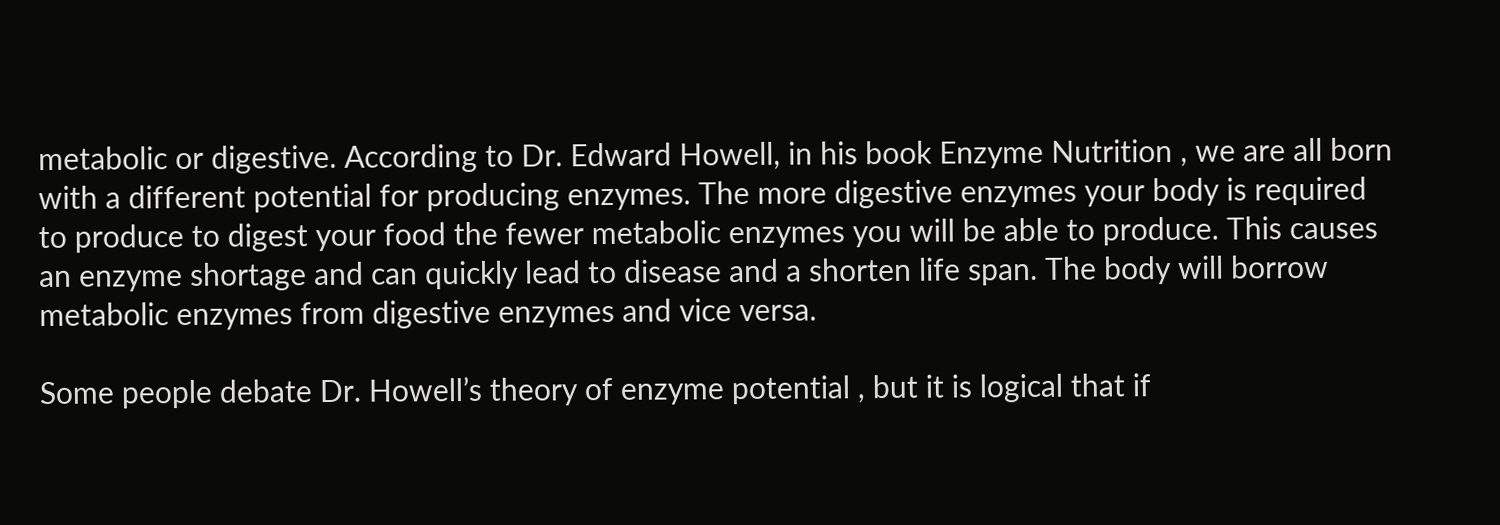metabolic or digestive. According to Dr. Edward Howell, in his book Enzyme Nutrition , we are all born with a different potential for producing enzymes. The more digestive enzymes your body is required to produce to digest your food the fewer metabolic enzymes you will be able to produce. This causes an enzyme shortage and can quickly lead to disease and a shorten life span. The body will borrow metabolic enzymes from digestive enzymes and vice versa.

Some people debate Dr. Howell’s theory of enzyme potential , but it is logical that if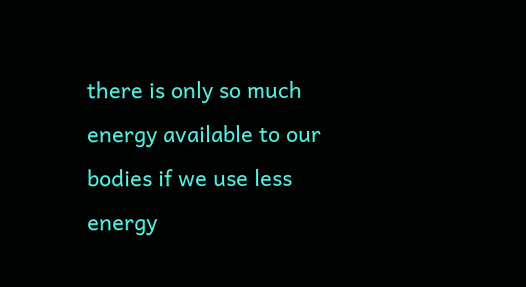there is only so much energy available to our bodies if we use less energy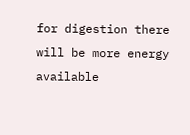for digestion there will be more energy available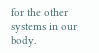for the other systems in our body.